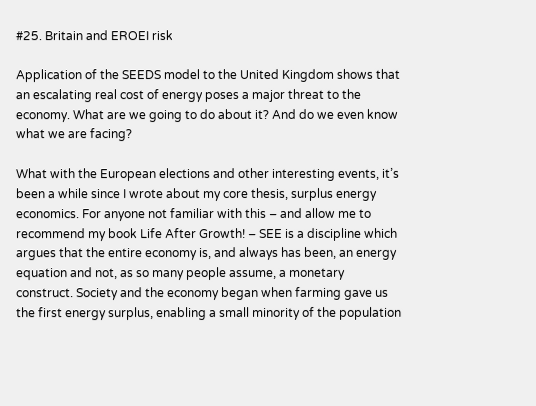#25. Britain and EROEI risk

Application of the SEEDS model to the United Kingdom shows that an escalating real cost of energy poses a major threat to the economy. What are we going to do about it? And do we even know what we are facing?

What with the European elections and other interesting events, it’s been a while since I wrote about my core thesis, surplus energy economics. For anyone not familiar with this – and allow me to recommend my book Life After Growth! – SEE is a discipline which argues that the entire economy is, and always has been, an energy equation and not, as so many people assume, a monetary construct. Society and the economy began when farming gave us the first energy surplus, enabling a small minority of the population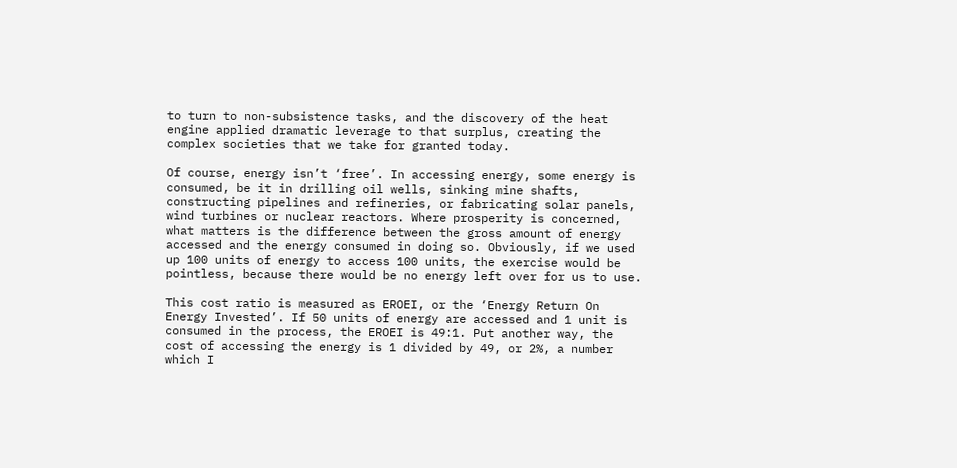to turn to non-subsistence tasks, and the discovery of the heat engine applied dramatic leverage to that surplus, creating the complex societies that we take for granted today.

Of course, energy isn’t ‘free’. In accessing energy, some energy is consumed, be it in drilling oil wells, sinking mine shafts, constructing pipelines and refineries, or fabricating solar panels, wind turbines or nuclear reactors. Where prosperity is concerned, what matters is the difference between the gross amount of energy accessed and the energy consumed in doing so. Obviously, if we used up 100 units of energy to access 100 units, the exercise would be pointless, because there would be no energy left over for us to use.

This cost ratio is measured as EROEI, or the ‘Energy Return On Energy Invested’. If 50 units of energy are accessed and 1 unit is consumed in the process, the EROEI is 49:1. Put another way, the cost of accessing the energy is 1 divided by 49, or 2%, a number which I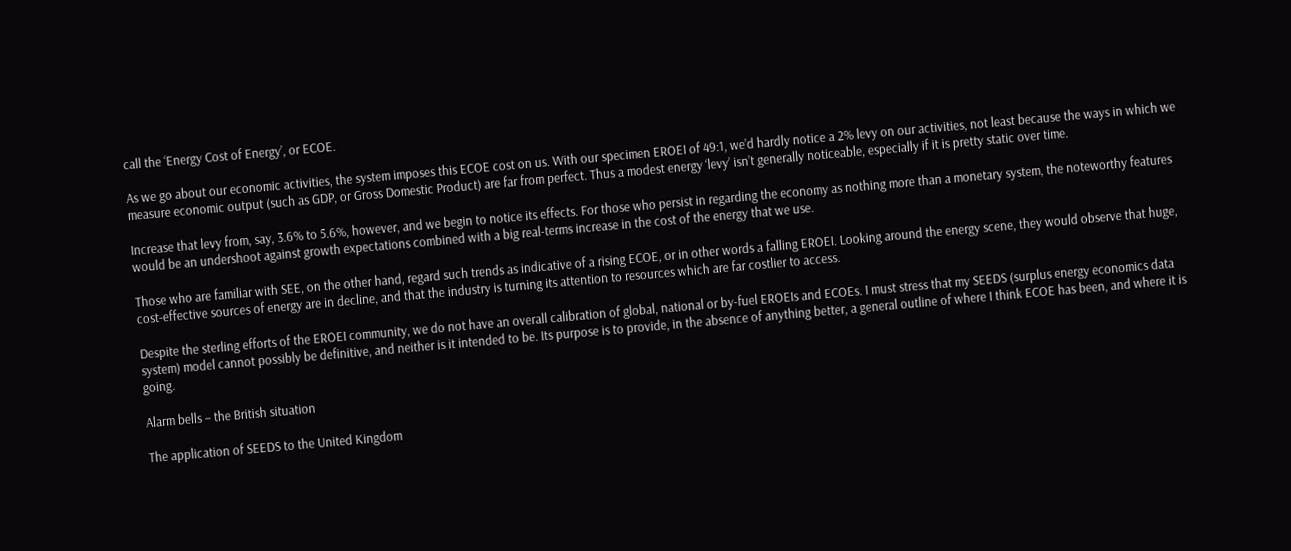call the ‘Energy Cost of Energy’, or ECOE.

As we go about our economic activities, the system imposes this ECOE cost on us. With our specimen EROEI of 49:1, we’d hardly notice a 2% levy on our activities, not least because the ways in which we measure economic output (such as GDP, or Gross Domestic Product) are far from perfect. Thus a modest energy ‘levy’ isn’t generally noticeable, especially if it is pretty static over time.

Increase that levy from, say, 3.6% to 5.6%, however, and we begin to notice its effects. For those who persist in regarding the economy as nothing more than a monetary system, the noteworthy features would be an undershoot against growth expectations combined with a big real-terms increase in the cost of the energy that we use.

Those who are familiar with SEE, on the other hand, regard such trends as indicative of a rising ECOE, or in other words a falling EROEI. Looking around the energy scene, they would observe that huge, cost-effective sources of energy are in decline, and that the industry is turning its attention to resources which are far costlier to access.

Despite the sterling efforts of the EROEI community, we do not have an overall calibration of global, national or by-fuel EROEIs and ECOEs. I must stress that my SEEDS (surplus energy economics data system) model cannot possibly be definitive, and neither is it intended to be. Its purpose is to provide, in the absence of anything better, a general outline of where I think ECOE has been, and where it is going.

Alarm bells – the British situation

The application of SEEDS to the United Kingdom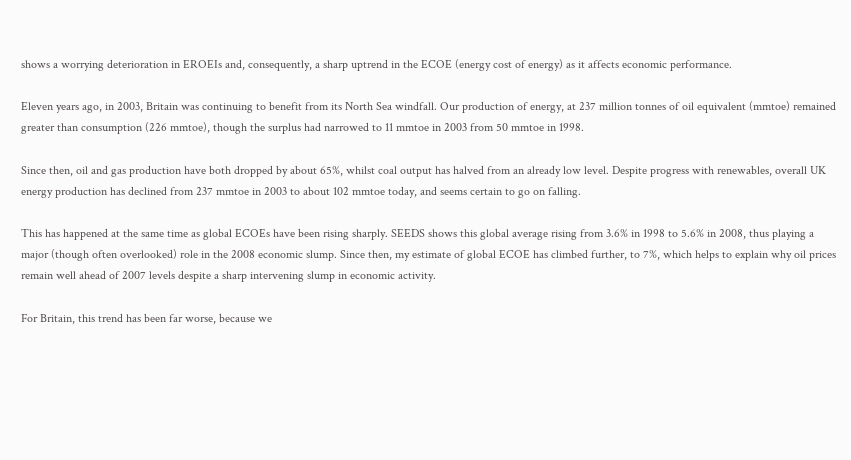shows a worrying deterioration in EROEIs and, consequently, a sharp uptrend in the ECOE (energy cost of energy) as it affects economic performance.

Eleven years ago, in 2003, Britain was continuing to benefit from its North Sea windfall. Our production of energy, at 237 million tonnes of oil equivalent (mmtoe) remained greater than consumption (226 mmtoe), though the surplus had narrowed to 11 mmtoe in 2003 from 50 mmtoe in 1998.

Since then, oil and gas production have both dropped by about 65%, whilst coal output has halved from an already low level. Despite progress with renewables, overall UK energy production has declined from 237 mmtoe in 2003 to about 102 mmtoe today, and seems certain to go on falling.

This has happened at the same time as global ECOEs have been rising sharply. SEEDS shows this global average rising from 3.6% in 1998 to 5.6% in 2008, thus playing a major (though often overlooked) role in the 2008 economic slump. Since then, my estimate of global ECOE has climbed further, to 7%, which helps to explain why oil prices remain well ahead of 2007 levels despite a sharp intervening slump in economic activity.

For Britain, this trend has been far worse, because we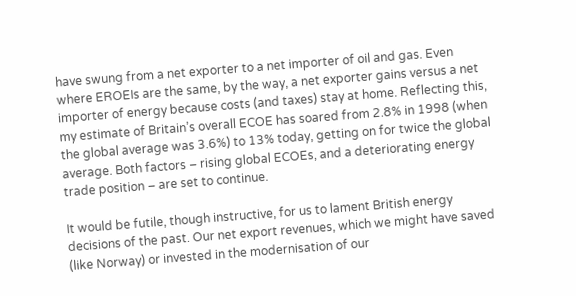have swung from a net exporter to a net importer of oil and gas. Even where EROEIs are the same, by the way, a net exporter gains versus a net importer of energy because costs (and taxes) stay at home. Reflecting this, my estimate of Britain’s overall ECOE has soared from 2.8% in 1998 (when the global average was 3.6%) to 13% today, getting on for twice the global average. Both factors – rising global ECOEs, and a deteriorating energy trade position – are set to continue.

It would be futile, though instructive, for us to lament British energy decisions of the past. Our net export revenues, which we might have saved (like Norway) or invested in the modernisation of our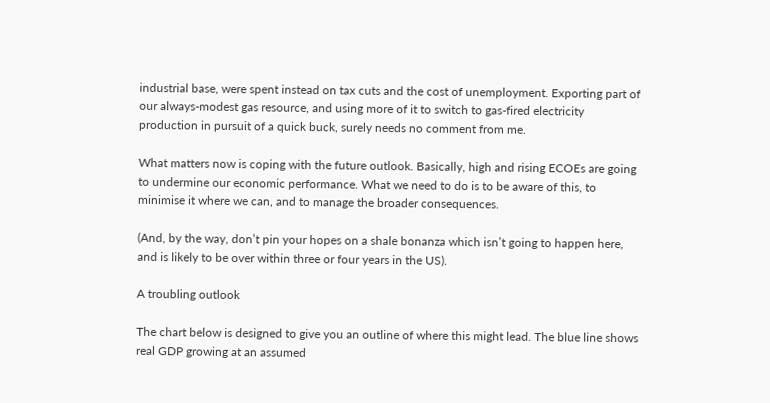industrial base, were spent instead on tax cuts and the cost of unemployment. Exporting part of our always-modest gas resource, and using more of it to switch to gas-fired electricity production in pursuit of a quick buck, surely needs no comment from me.

What matters now is coping with the future outlook. Basically, high and rising ECOEs are going to undermine our economic performance. What we need to do is to be aware of this, to minimise it where we can, and to manage the broader consequences.

(And, by the way, don’t pin your hopes on a shale bonanza which isn’t going to happen here, and is likely to be over within three or four years in the US).

A troubling outlook

The chart below is designed to give you an outline of where this might lead. The blue line shows real GDP growing at an assumed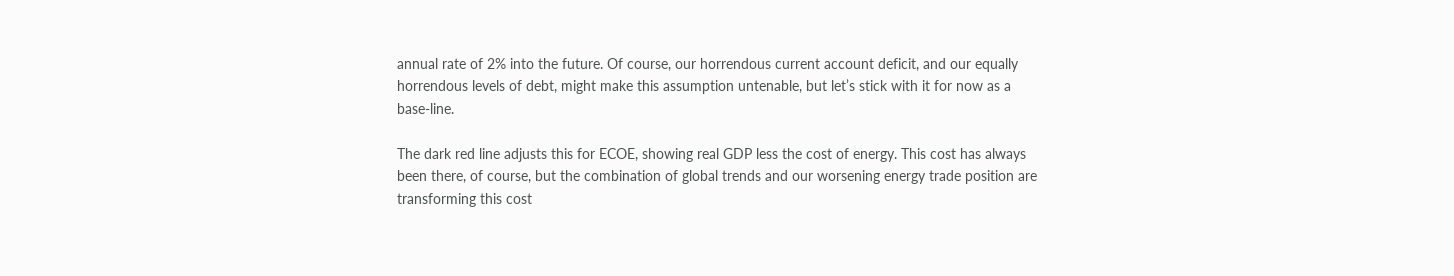annual rate of 2% into the future. Of course, our horrendous current account deficit, and our equally horrendous levels of debt, might make this assumption untenable, but let’s stick with it for now as a base-line.

The dark red line adjusts this for ECOE, showing real GDP less the cost of energy. This cost has always been there, of course, but the combination of global trends and our worsening energy trade position are transforming this cost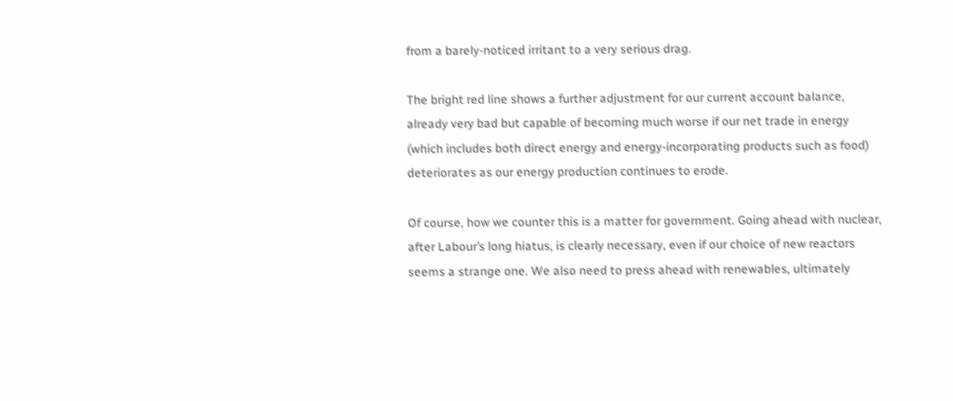from a barely-noticed irritant to a very serious drag.

The bright red line shows a further adjustment for our current account balance, already very bad but capable of becoming much worse if our net trade in energy (which includes both direct energy and energy-incorporating products such as food) deteriorates as our energy production continues to erode.

Of course, how we counter this is a matter for government. Going ahead with nuclear, after Labour’s long hiatus, is clearly necessary, even if our choice of new reactors seems a strange one. We also need to press ahead with renewables, ultimately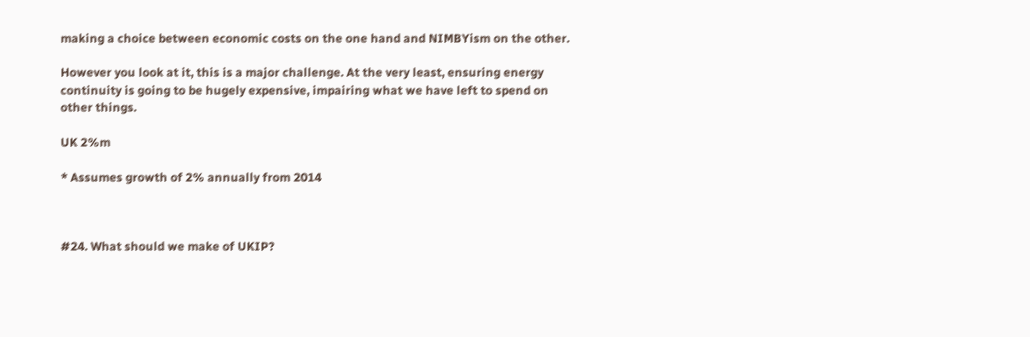making a choice between economic costs on the one hand and NIMBYism on the other.

However you look at it, this is a major challenge. At the very least, ensuring energy continuity is going to be hugely expensive, impairing what we have left to spend on other things.

UK 2%m

* Assumes growth of 2% annually from 2014



#24. What should we make of UKIP?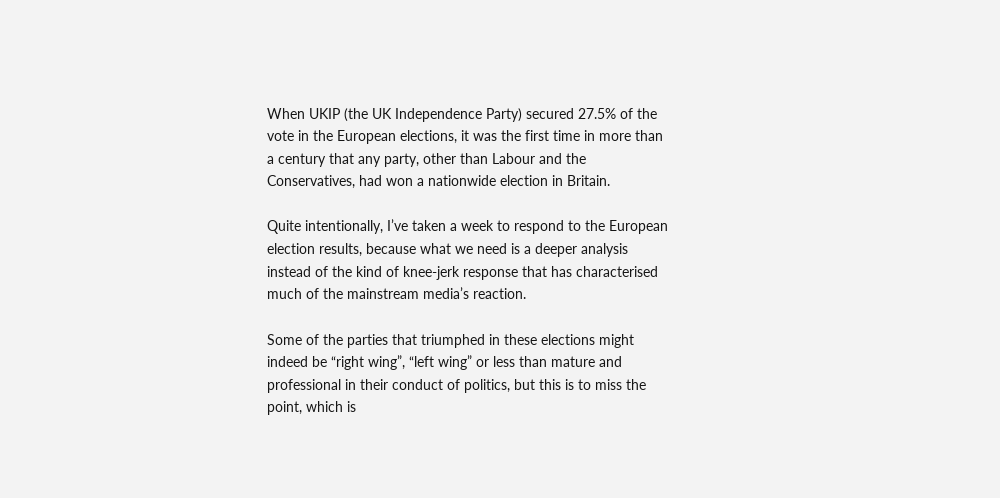When UKIP (the UK Independence Party) secured 27.5% of the vote in the European elections, it was the first time in more than a century that any party, other than Labour and the Conservatives, had won a nationwide election in Britain.

Quite intentionally, I’ve taken a week to respond to the European election results, because what we need is a deeper analysis instead of the kind of knee-jerk response that has characterised much of the mainstream media’s reaction.

Some of the parties that triumphed in these elections might indeed be “right wing”, “left wing” or less than mature and professional in their conduct of politics, but this is to miss the point, which is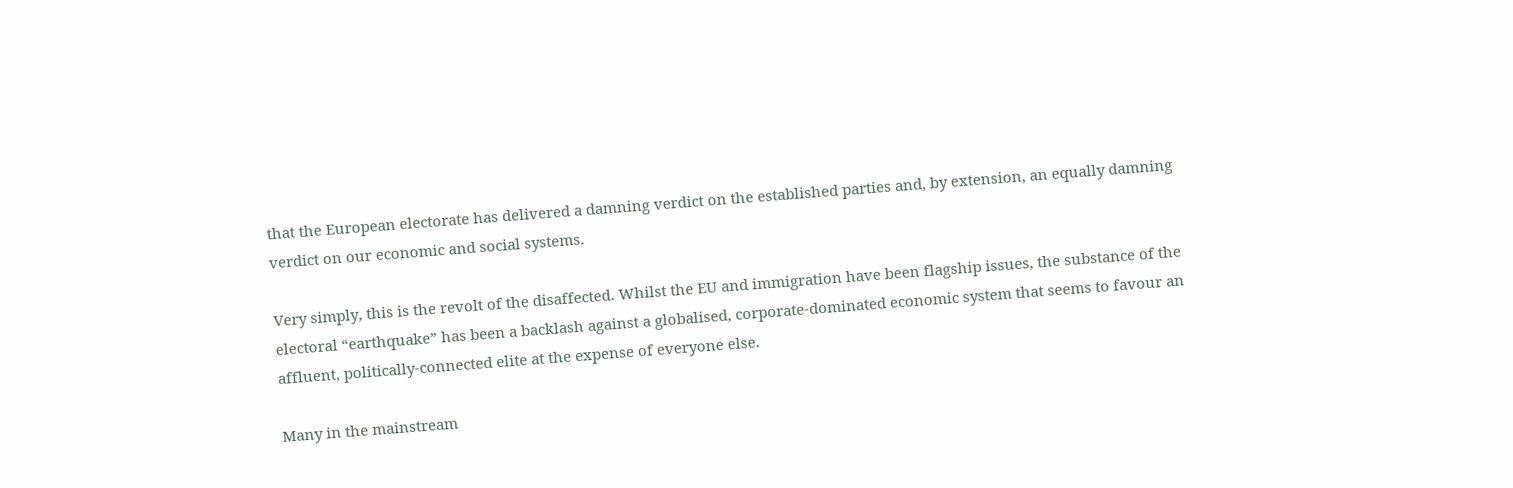that the European electorate has delivered a damning verdict on the established parties and, by extension, an equally damning verdict on our economic and social systems.

Very simply, this is the revolt of the disaffected. Whilst the EU and immigration have been flagship issues, the substance of the electoral “earthquake” has been a backlash against a globalised, corporate-dominated economic system that seems to favour an affluent, politically-connected elite at the expense of everyone else.

Many in the mainstream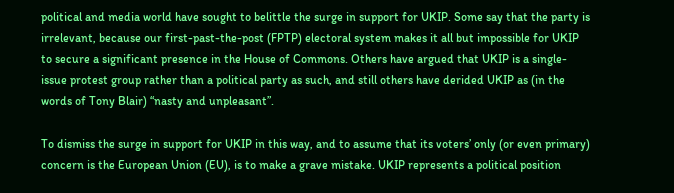political and media world have sought to belittle the surge in support for UKIP. Some say that the party is irrelevant, because our first-past-the-post (FPTP) electoral system makes it all but impossible for UKIP to secure a significant presence in the House of Commons. Others have argued that UKIP is a single-issue protest group rather than a political party as such, and still others have derided UKIP as (in the words of Tony Blair) “nasty and unpleasant”.

To dismiss the surge in support for UKIP in this way, and to assume that its voters’ only (or even primary) concern is the European Union (EU), is to make a grave mistake. UKIP represents a political position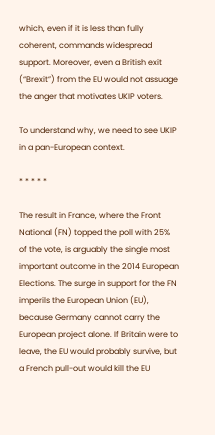which, even if it is less than fully coherent, commands widespread support. Moreover, even a British exit (“Brexit”) from the EU would not assuage the anger that motivates UKIP voters.

To understand why, we need to see UKIP in a pan-European context.

* * * * *

The result in France, where the Front National (FN) topped the poll with 25% of the vote, is arguably the single most important outcome in the 2014 European Elections. The surge in support for the FN imperils the European Union (EU), because Germany cannot carry the European project alone. If Britain were to leave, the EU would probably survive, but a French pull-out would kill the EU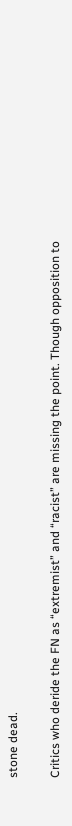stone dead.

Critics who deride the FN as “extremist” and “racist” are missing the point. Though opposition to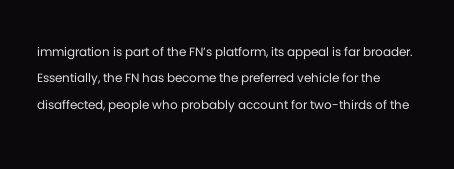immigration is part of the FN’s platform, its appeal is far broader. Essentially, the FN has become the preferred vehicle for the disaffected, people who probably account for two-thirds of the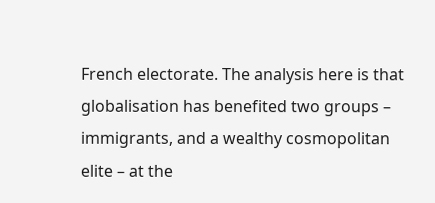French electorate. The analysis here is that globalisation has benefited two groups – immigrants, and a wealthy cosmopolitan elite – at the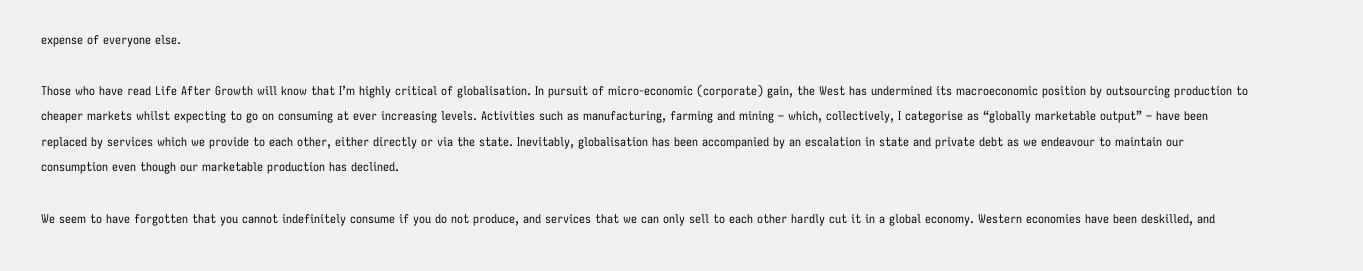expense of everyone else.

Those who have read Life After Growth will know that I’m highly critical of globalisation. In pursuit of micro-economic (corporate) gain, the West has undermined its macroeconomic position by outsourcing production to cheaper markets whilst expecting to go on consuming at ever increasing levels. Activities such as manufacturing, farming and mining – which, collectively, I categorise as “globally marketable output” – have been replaced by services which we provide to each other, either directly or via the state. Inevitably, globalisation has been accompanied by an escalation in state and private debt as we endeavour to maintain our consumption even though our marketable production has declined.

We seem to have forgotten that you cannot indefinitely consume if you do not produce, and services that we can only sell to each other hardly cut it in a global economy. Western economies have been deskilled, and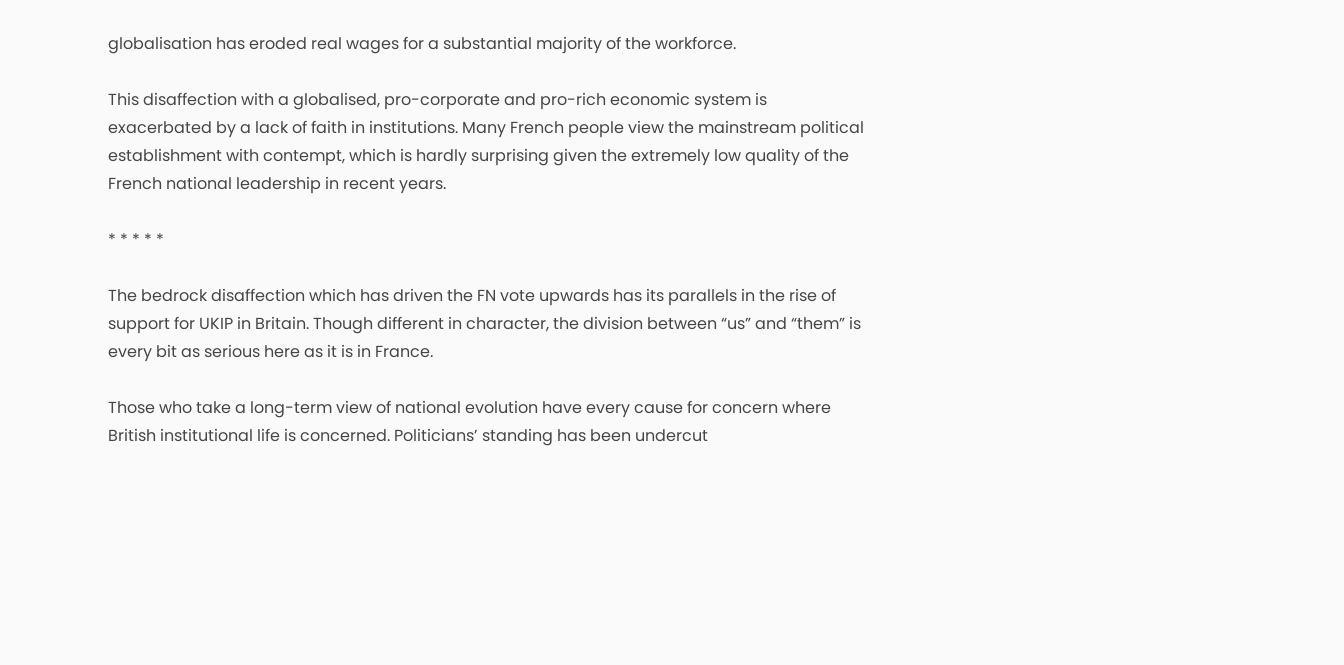globalisation has eroded real wages for a substantial majority of the workforce.

This disaffection with a globalised, pro-corporate and pro-rich economic system is exacerbated by a lack of faith in institutions. Many French people view the mainstream political establishment with contempt, which is hardly surprising given the extremely low quality of the French national leadership in recent years.

* * * * *

The bedrock disaffection which has driven the FN vote upwards has its parallels in the rise of support for UKIP in Britain. Though different in character, the division between “us” and “them” is every bit as serious here as it is in France.

Those who take a long-term view of national evolution have every cause for concern where British institutional life is concerned. Politicians’ standing has been undercut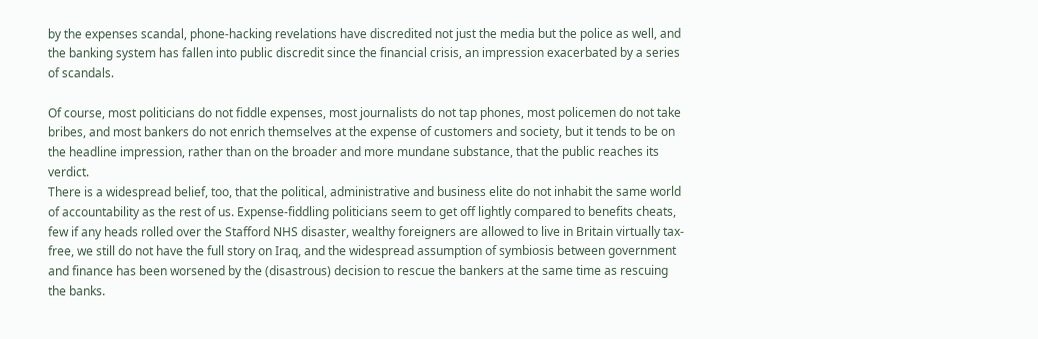by the expenses scandal, phone-hacking revelations have discredited not just the media but the police as well, and the banking system has fallen into public discredit since the financial crisis, an impression exacerbated by a series of scandals.

Of course, most politicians do not fiddle expenses, most journalists do not tap phones, most policemen do not take bribes, and most bankers do not enrich themselves at the expense of customers and society, but it tends to be on the headline impression, rather than on the broader and more mundane substance, that the public reaches its verdict.
There is a widespread belief, too, that the political, administrative and business elite do not inhabit the same world of accountability as the rest of us. Expense-fiddling politicians seem to get off lightly compared to benefits cheats, few if any heads rolled over the Stafford NHS disaster, wealthy foreigners are allowed to live in Britain virtually tax-free, we still do not have the full story on Iraq, and the widespread assumption of symbiosis between government and finance has been worsened by the (disastrous) decision to rescue the bankers at the same time as rescuing the banks.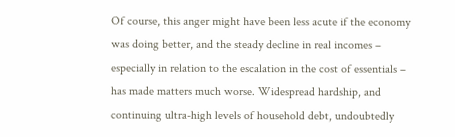Of course, this anger might have been less acute if the economy was doing better, and the steady decline in real incomes – especially in relation to the escalation in the cost of essentials – has made matters much worse. Widespread hardship, and continuing ultra-high levels of household debt, undoubtedly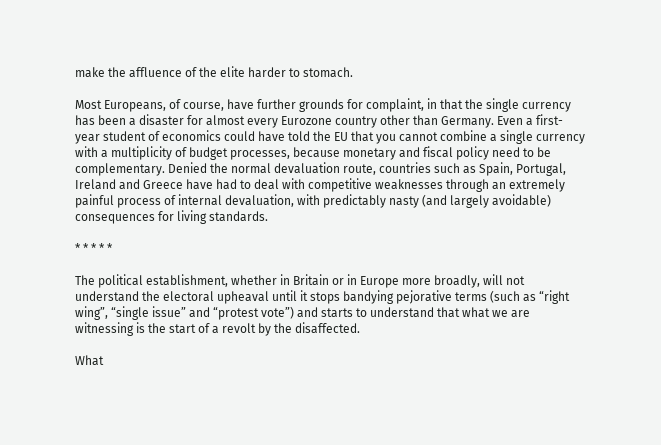make the affluence of the elite harder to stomach.

Most Europeans, of course, have further grounds for complaint, in that the single currency has been a disaster for almost every Eurozone country other than Germany. Even a first-year student of economics could have told the EU that you cannot combine a single currency with a multiplicity of budget processes, because monetary and fiscal policy need to be complementary. Denied the normal devaluation route, countries such as Spain, Portugal, Ireland and Greece have had to deal with competitive weaknesses through an extremely painful process of internal devaluation, with predictably nasty (and largely avoidable) consequences for living standards.

* * * * *

The political establishment, whether in Britain or in Europe more broadly, will not understand the electoral upheaval until it stops bandying pejorative terms (such as “right wing”, “single issue” and “protest vote”) and starts to understand that what we are witnessing is the start of a revolt by the disaffected.

What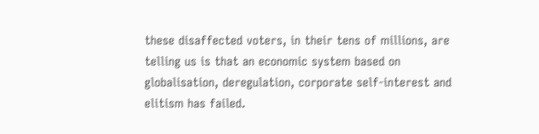these disaffected voters, in their tens of millions, are telling us is that an economic system based on globalisation, deregulation, corporate self-interest and elitism has failed.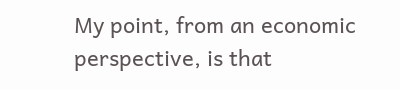My point, from an economic perspective, is that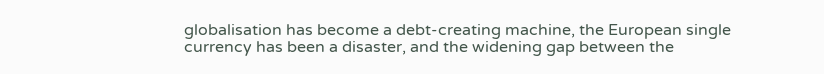globalisation has become a debt-creating machine, the European single currency has been a disaster, and the widening gap between the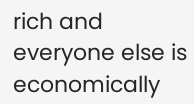rich and everyone else is economically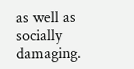as well as socially damaging.